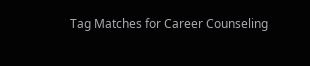Tag Matches for Career Counseling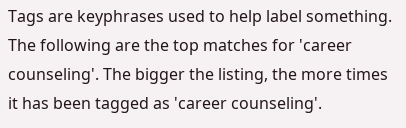Tags are keyphrases used to help label something. The following are the top matches for 'career counseling'. The bigger the listing, the more times it has been tagged as 'career counseling'.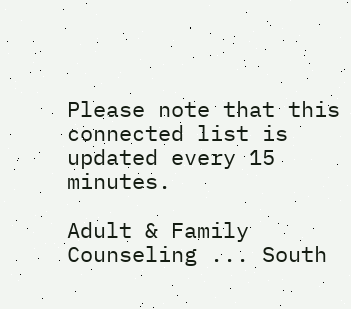Please note that this connected list is updated every 15 minutes.

Adult & Family Counseling ... South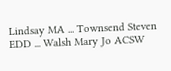Lindsay MA ... Townsend Steven EDD ... Walsh Mary Jo ACSW